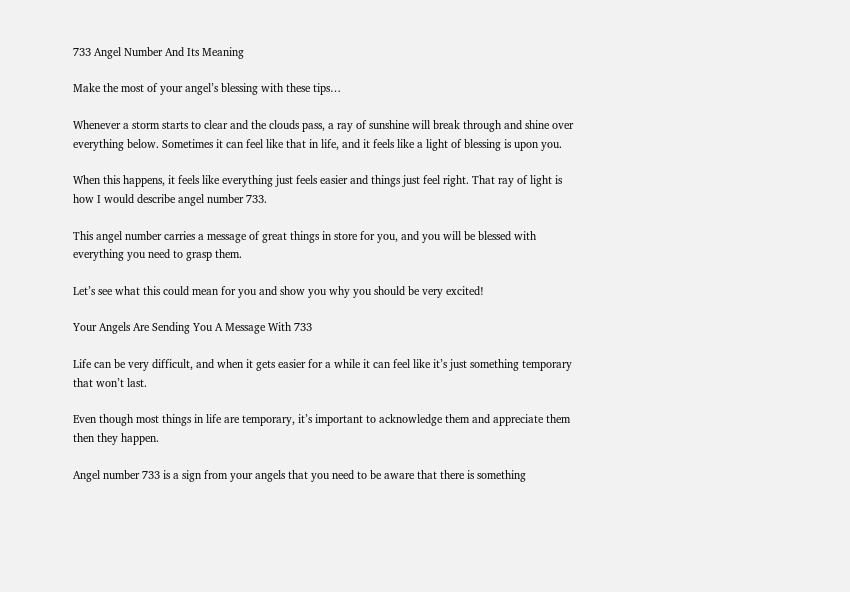733 Angel Number And Its Meaning

Make the most of your angel’s blessing with these tips…

Whenever a storm starts to clear and the clouds pass, a ray of sunshine will break through and shine over everything below. Sometimes it can feel like that in life, and it feels like a light of blessing is upon you.

When this happens, it feels like everything just feels easier and things just feel right. That ray of light is how I would describe angel number 733.

This angel number carries a message of great things in store for you, and you will be blessed with everything you need to grasp them.

Let’s see what this could mean for you and show you why you should be very excited!

Your Angels Are Sending You A Message With 733

Life can be very difficult, and when it gets easier for a while it can feel like it’s just something temporary that won’t last.

Even though most things in life are temporary, it’s important to acknowledge them and appreciate them then they happen.

Angel number 733 is a sign from your angels that you need to be aware that there is something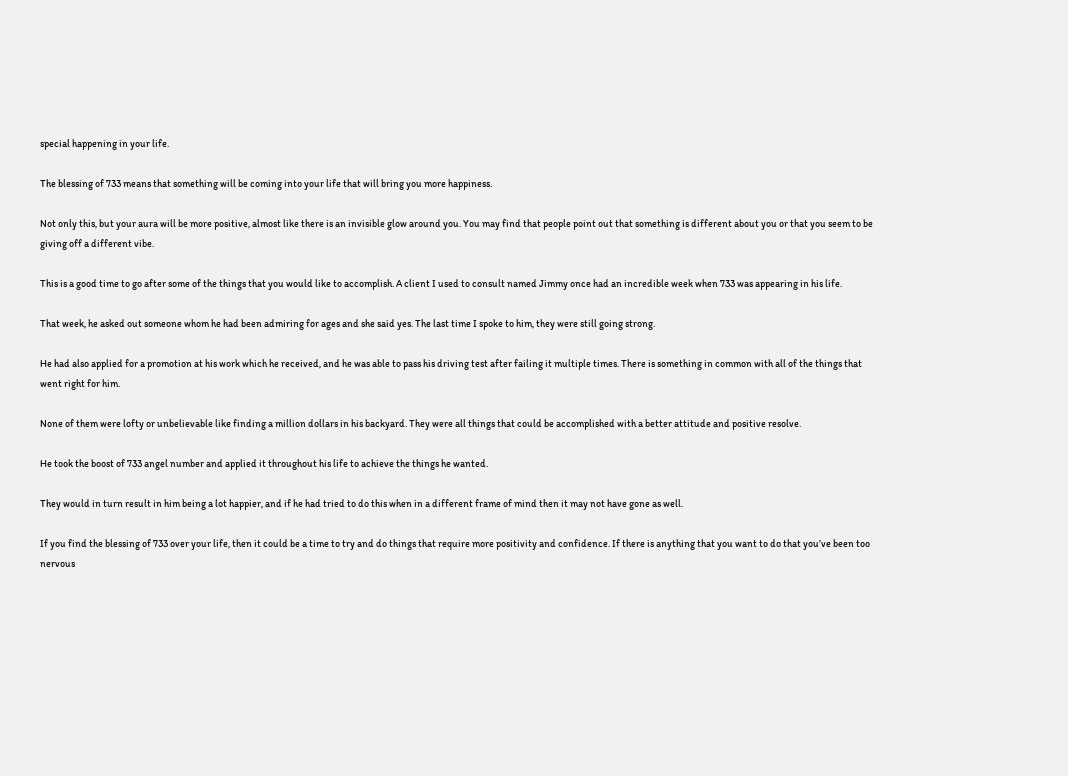special happening in your life.

The blessing of 733 means that something will be coming into your life that will bring you more happiness.

Not only this, but your aura will be more positive, almost like there is an invisible glow around you. You may find that people point out that something is different about you or that you seem to be giving off a different vibe.

This is a good time to go after some of the things that you would like to accomplish. A client I used to consult named Jimmy once had an incredible week when 733 was appearing in his life.

That week, he asked out someone whom he had been admiring for ages and she said yes. The last time I spoke to him, they were still going strong.

He had also applied for a promotion at his work which he received, and he was able to pass his driving test after failing it multiple times. There is something in common with all of the things that went right for him.

None of them were lofty or unbelievable like finding a million dollars in his backyard. They were all things that could be accomplished with a better attitude and positive resolve.

He took the boost of 733 angel number and applied it throughout his life to achieve the things he wanted.

They would in turn result in him being a lot happier, and if he had tried to do this when in a different frame of mind then it may not have gone as well.

If you find the blessing of 733 over your life, then it could be a time to try and do things that require more positivity and confidence. If there is anything that you want to do that you’ve been too nervous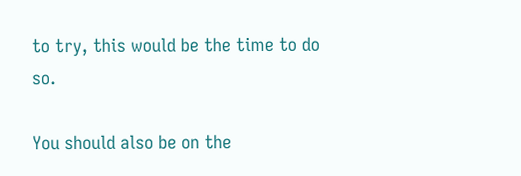to try, this would be the time to do so.

You should also be on the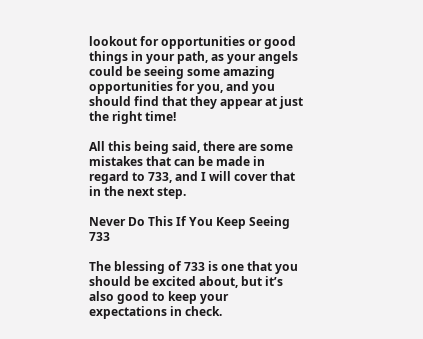lookout for opportunities or good things in your path, as your angels could be seeing some amazing opportunities for you, and you should find that they appear at just the right time!

All this being said, there are some mistakes that can be made in regard to 733, and I will cover that in the next step.

Never Do This If You Keep Seeing 733

The blessing of 733 is one that you should be excited about, but it’s also good to keep your expectations in check.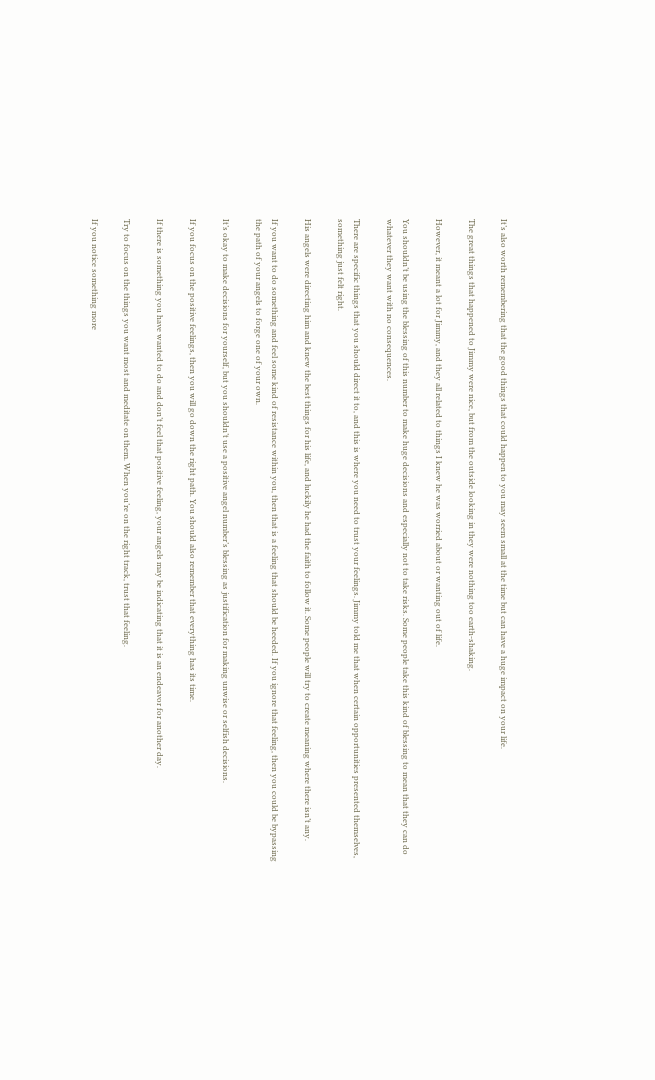It’s also worth remembering that the good things that could happen to you may seem small at the time but can have a huge impact on your life.

The great things that happened to Jimmy were nice, but from the outside looking in they were nothing too earth-shaking.

However, it meant a lot for Jimmy, and they all related to things I knew he was worried about or wanting out of life.

You shouldn’t be using the blessing of this number to make huge decisions and especially not to take risks. Some people take this kind of blessing to mean that they can do whatever they want with no consequences.

There are specific things that you should direct it to, and this is where you need to trust your feelings. Jimmy told me that when certain opportunities presented themselves, something just felt right.

His angels were directing him and knew the best things for his life, and luckily he had the faith to follow it. Some people will try to create meaning where there isn’t any.

If you want to do something and feel some kind of resistance within you, then that is a feeling that should be heeded. If you ignore that feeling, then you could be bypassing the path of your angels to forge one of your own.

It’s okay to make decisions for yourself, but you shouldn’t use a positive angel number’s blessing as justification for making unwise or selfish decisions.

If you focus on the positive feelings, then you will go down the right path. You should also remember that everything has its time.

If there is something you have wanted to do and don’t feel that positive feeling, your angels may be indicating that it is an endeavor for another day.

Try to focus on the things you want most and meditate on them. When you’re on the right track, trust that feeling.

If you notice something more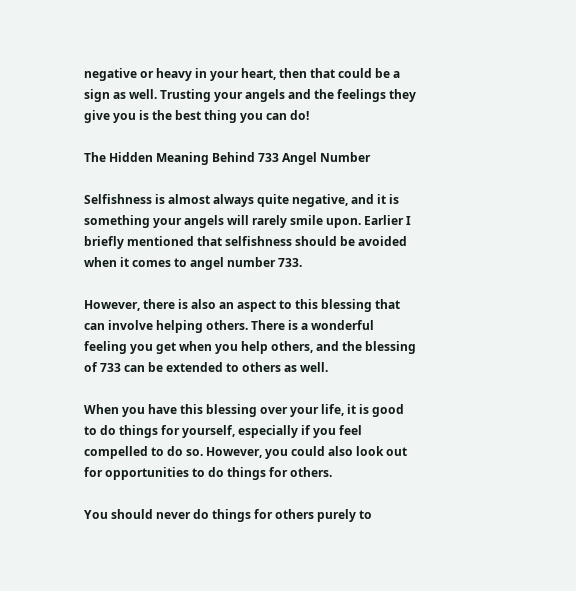negative or heavy in your heart, then that could be a sign as well. Trusting your angels and the feelings they give you is the best thing you can do!

The Hidden Meaning Behind 733 Angel Number

Selfishness is almost always quite negative, and it is something your angels will rarely smile upon. Earlier I briefly mentioned that selfishness should be avoided when it comes to angel number 733.

However, there is also an aspect to this blessing that can involve helping others. There is a wonderful feeling you get when you help others, and the blessing of 733 can be extended to others as well.

When you have this blessing over your life, it is good to do things for yourself, especially if you feel compelled to do so. However, you could also look out for opportunities to do things for others.

You should never do things for others purely to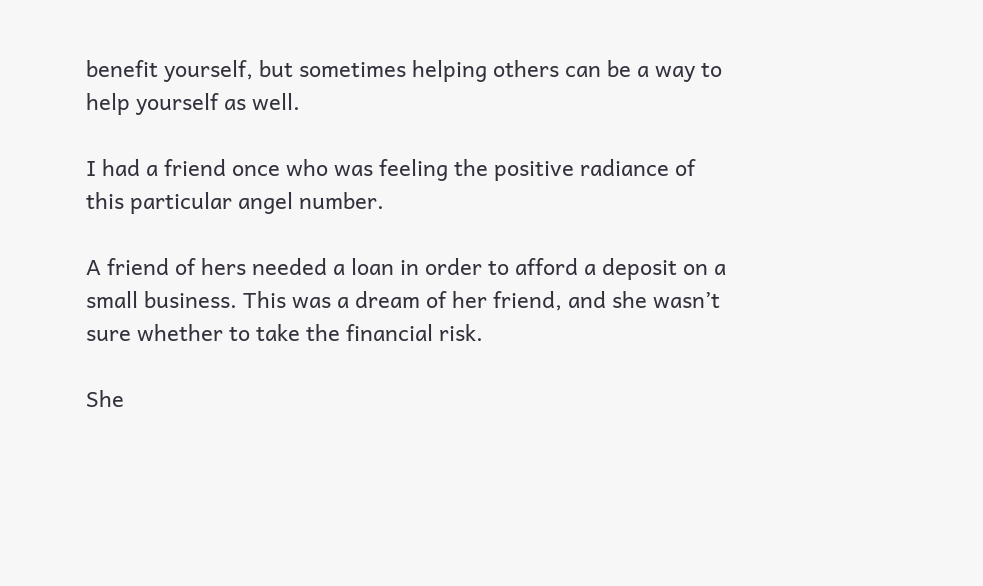benefit yourself, but sometimes helping others can be a way to help yourself as well.

I had a friend once who was feeling the positive radiance of this particular angel number.

A friend of hers needed a loan in order to afford a deposit on a small business. This was a dream of her friend, and she wasn’t sure whether to take the financial risk.

She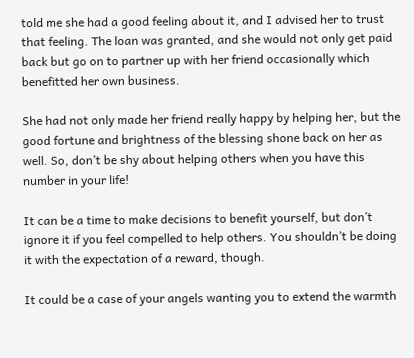told me she had a good feeling about it, and I advised her to trust that feeling. The loan was granted, and she would not only get paid back but go on to partner up with her friend occasionally which benefitted her own business.

She had not only made her friend really happy by helping her, but the good fortune and brightness of the blessing shone back on her as well. So, don’t be shy about helping others when you have this number in your life!

It can be a time to make decisions to benefit yourself, but don’t ignore it if you feel compelled to help others. You shouldn’t be doing it with the expectation of a reward, though.

It could be a case of your angels wanting you to extend the warmth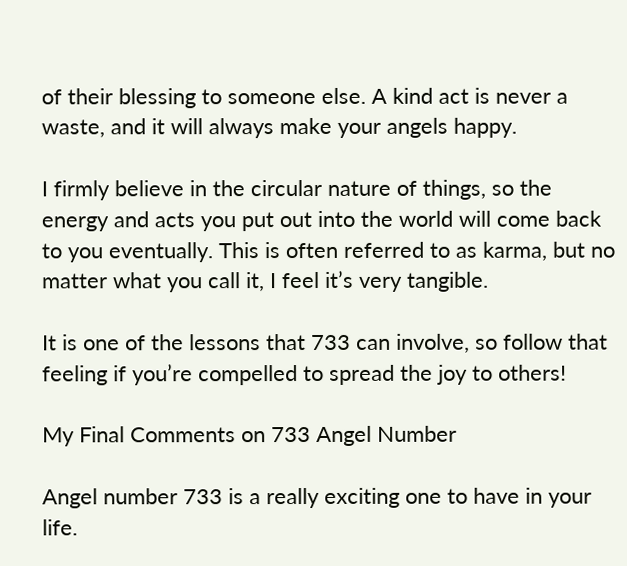of their blessing to someone else. A kind act is never a waste, and it will always make your angels happy.

I firmly believe in the circular nature of things, so the energy and acts you put out into the world will come back to you eventually. This is often referred to as karma, but no matter what you call it, I feel it’s very tangible.

It is one of the lessons that 733 can involve, so follow that feeling if you’re compelled to spread the joy to others!

My Final Comments on 733 Angel Number

Angel number 733 is a really exciting one to have in your life.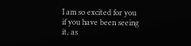I am so excited for you if you have been seeing it, as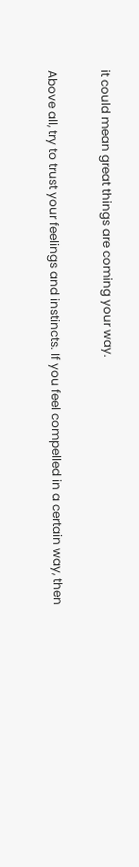it could mean great things are coming your way.

Above all, try to trust your feelings and instincts. If you feel compelled in a certain way, then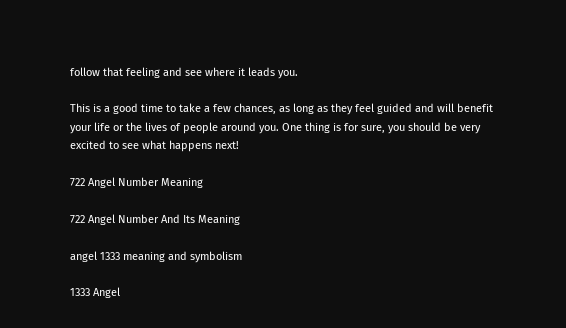follow that feeling and see where it leads you.

This is a good time to take a few chances, as long as they feel guided and will benefit your life or the lives of people around you. One thing is for sure, you should be very excited to see what happens next!

722 Angel Number Meaning

722 Angel Number And Its Meaning

angel 1333 meaning and symbolism

1333 Angel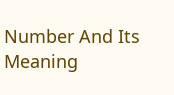Number And Its Meaning